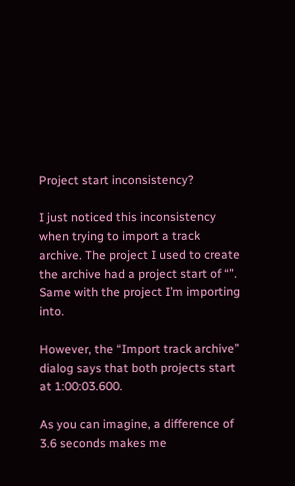Project start inconsistency?

I just noticed this inconsistency when trying to import a track archive. The project I used to create the archive had a project start of “”. Same with the project I’m importing into.

However, the “Import track archive” dialog says that both projects start at 1:00:03.600.

As you can imagine, a difference of 3.6 seconds makes me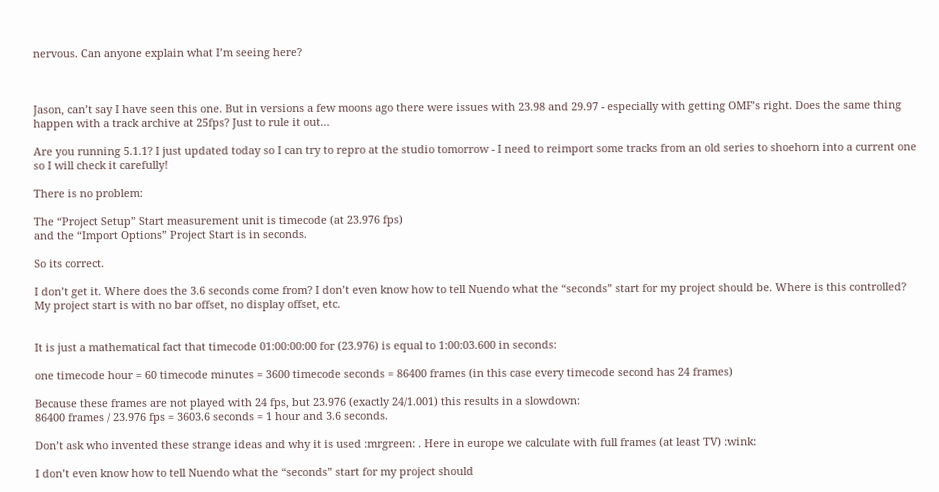nervous. Can anyone explain what I’m seeing here?



Jason, can’t say I have seen this one. But in versions a few moons ago there were issues with 23.98 and 29.97 - especially with getting OMF’s right. Does the same thing happen with a track archive at 25fps? Just to rule it out…

Are you running 5.1.1? I just updated today so I can try to repro at the studio tomorrow - I need to reimport some tracks from an old series to shoehorn into a current one so I will check it carefully!

There is no problem:

The “Project Setup” Start measurement unit is timecode (at 23.976 fps)
and the “Import Options” Project Start is in seconds.

So its correct.

I don’t get it. Where does the 3.6 seconds come from? I don’t even know how to tell Nuendo what the “seconds” start for my project should be. Where is this controlled? My project start is with no bar offset, no display offset, etc.


It is just a mathematical fact that timecode 01:00:00:00 for (23.976) is equal to 1:00:03.600 in seconds:

one timecode hour = 60 timecode minutes = 3600 timecode seconds = 86400 frames (in this case every timecode second has 24 frames)

Because these frames are not played with 24 fps, but 23.976 (exactly 24/1.001) this results in a slowdown:
86400 frames / 23.976 fps = 3603.6 seconds = 1 hour and 3.6 seconds.

Don’t ask who invented these strange ideas and why it is used :mrgreen: . Here in europe we calculate with full frames (at least TV) :wink:

I don’t even know how to tell Nuendo what the “seconds” start for my project should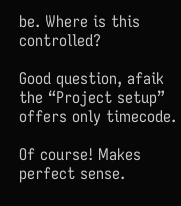be. Where is this controlled?

Good question, afaik the “Project setup” offers only timecode.

Of course! Makes perfect sense.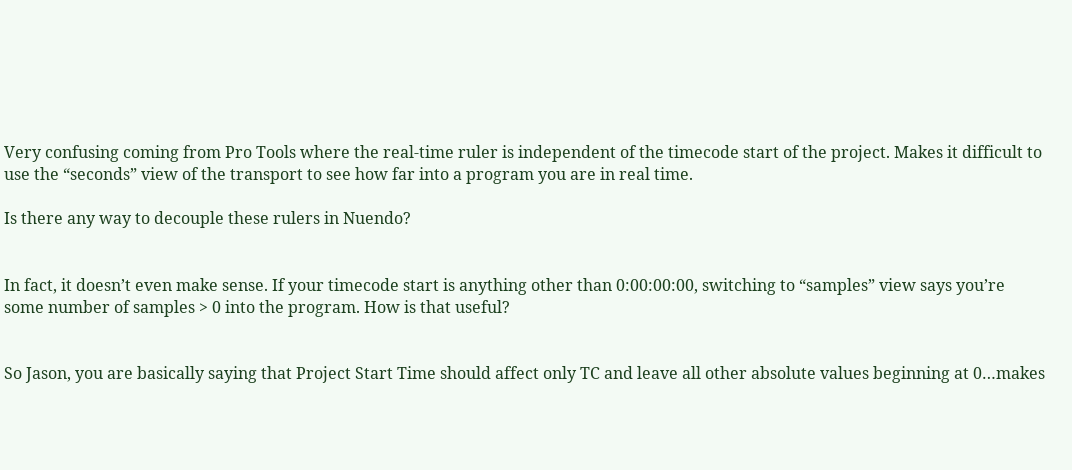Very confusing coming from Pro Tools where the real-time ruler is independent of the timecode start of the project. Makes it difficult to use the “seconds” view of the transport to see how far into a program you are in real time.

Is there any way to decouple these rulers in Nuendo?


In fact, it doesn’t even make sense. If your timecode start is anything other than 0:00:00:00, switching to “samples” view says you’re some number of samples > 0 into the program. How is that useful?


So Jason, you are basically saying that Project Start Time should affect only TC and leave all other absolute values beginning at 0…makes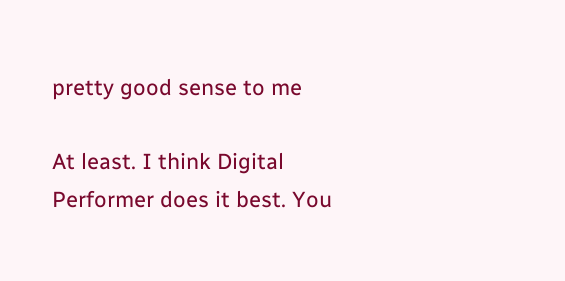pretty good sense to me

At least. I think Digital Performer does it best. You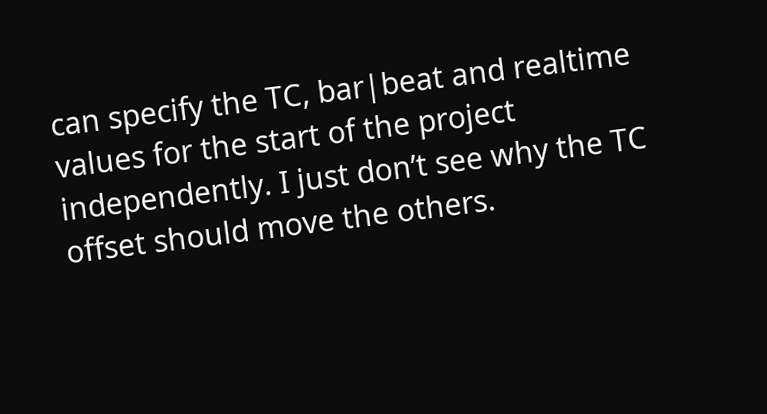can specify the TC, bar|beat and realtime values for the start of the project independently. I just don’t see why the TC offset should move the others.